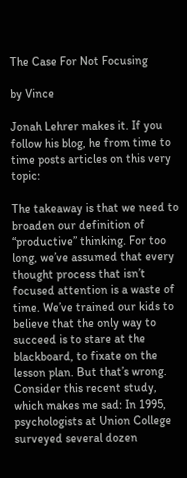The Case For Not Focusing

by Vince

Jonah Lehrer makes it. If you follow his blog, he from time to time posts articles on this very topic:

The takeaway is that we need to broaden our definition of “productive” thinking. For too long, we’ve assumed that every thought process that isn’t focused attention is a waste of time. We’ve trained our kids to believe that the only way to succeed is to stare at the blackboard, to fixate on the lesson plan. But that’s wrong. Consider this recent study, which makes me sad: In 1995, psychologists at Union College surveyed several dozen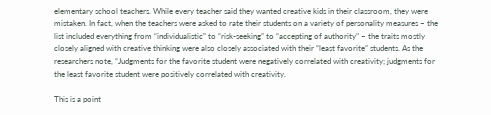elementary school teachers. While every teacher said they wanted creative kids in their classroom, they were mistaken. In fact, when the teachers were asked to rate their students on a variety of personality measures – the list included everything from “individualistic” to “risk-seeking” to “accepting of authority” – the traits mostly closely aligned with creative thinking were also closely associated with their “least favorite” students. As the researchers note, “Judgments for the favorite student were negatively correlated with creativity; judgments for the least favorite student were positively correlated with creativity.

This is a point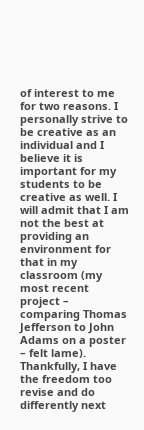of interest to me for two reasons. I personally strive to be creative as an individual and I believe it is important for my students to be creative as well. I will admit that I am not the best at providing an environment for that in my classroom (my most recent project – comparing Thomas Jefferson to John Adams on a poster – felt lame). Thankfully, I have the freedom too revise and do differently next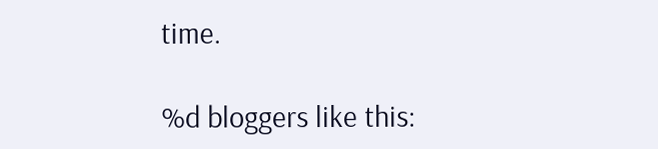time.

%d bloggers like this: